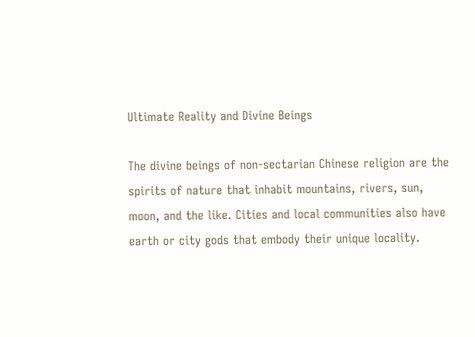Ultimate Reality and Divine Beings

The divine beings of non-sectarian Chinese religion are the spirits of nature that inhabit mountains, rivers, sun, moon, and the like. Cities and local communities also have earth or city gods that embody their unique locality.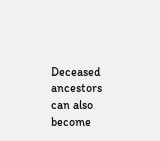Deceased ancestors can also become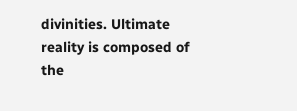divinities. Ultimate reality is composed of the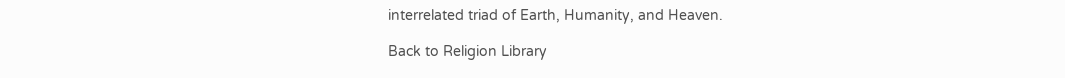interrelated triad of Earth, Humanity, and Heaven.

Back to Religion Library